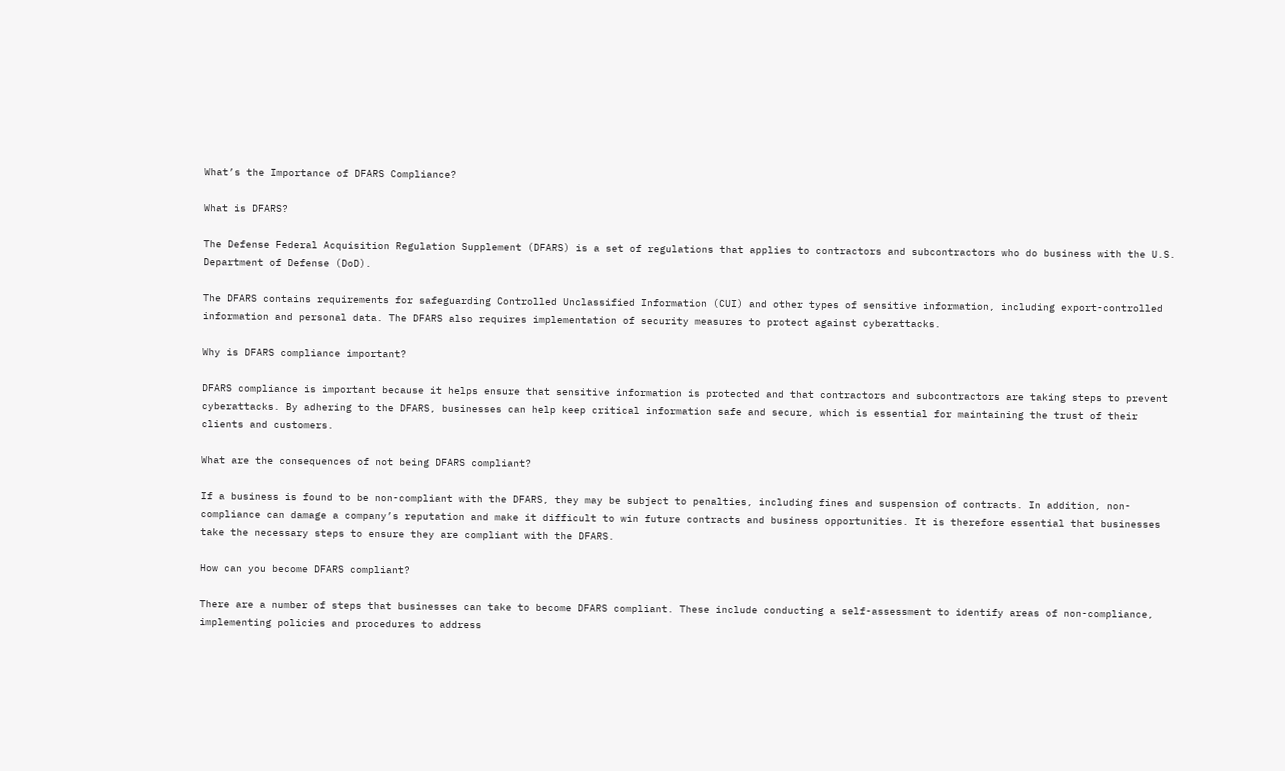What’s the Importance of DFARS Compliance?

What is DFARS?

The Defense Federal Acquisition Regulation Supplement (DFARS) is a set of regulations that applies to contractors and subcontractors who do business with the U.S. Department of Defense (DoD).

The DFARS contains requirements for safeguarding Controlled Unclassified Information (CUI) and other types of sensitive information, including export-controlled information and personal data. The DFARS also requires implementation of security measures to protect against cyberattacks.

Why is DFARS compliance important?

DFARS compliance is important because it helps ensure that sensitive information is protected and that contractors and subcontractors are taking steps to prevent cyberattacks. By adhering to the DFARS, businesses can help keep critical information safe and secure, which is essential for maintaining the trust of their clients and customers.

What are the consequences of not being DFARS compliant?

If a business is found to be non-compliant with the DFARS, they may be subject to penalties, including fines and suspension of contracts. In addition, non-compliance can damage a company’s reputation and make it difficult to win future contracts and business opportunities. It is therefore essential that businesses take the necessary steps to ensure they are compliant with the DFARS.

How can you become DFARS compliant?

There are a number of steps that businesses can take to become DFARS compliant. These include conducting a self-assessment to identify areas of non-compliance, implementing policies and procedures to address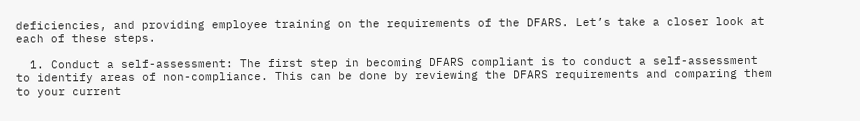deficiencies, and providing employee training on the requirements of the DFARS. Let’s take a closer look at each of these steps.

  1. Conduct a self-assessment: The first step in becoming DFARS compliant is to conduct a self-assessment to identify areas of non-compliance. This can be done by reviewing the DFARS requirements and comparing them to your current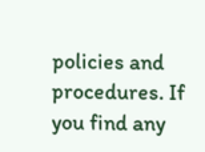policies and procedures. If you find any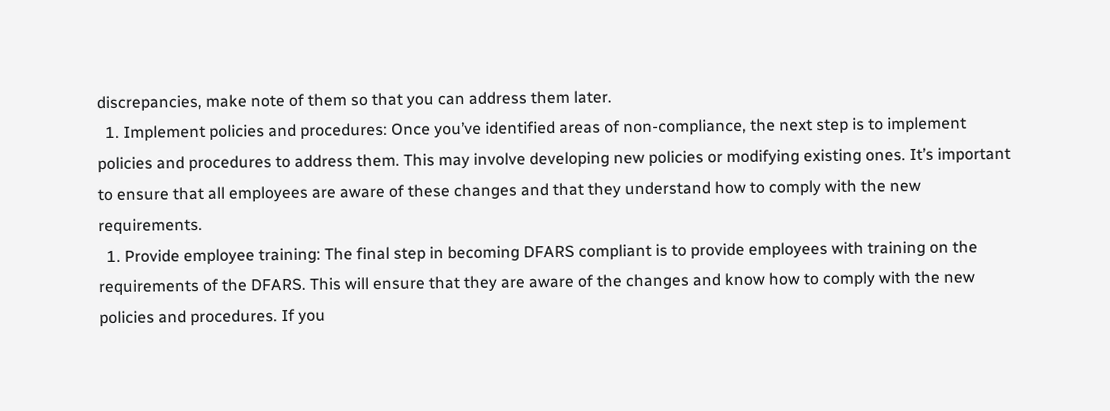discrepancies, make note of them so that you can address them later.
  1. Implement policies and procedures: Once you’ve identified areas of non-compliance, the next step is to implement policies and procedures to address them. This may involve developing new policies or modifying existing ones. It’s important to ensure that all employees are aware of these changes and that they understand how to comply with the new requirements.
  1. Provide employee training: The final step in becoming DFARS compliant is to provide employees with training on the requirements of the DFARS. This will ensure that they are aware of the changes and know how to comply with the new policies and procedures. If you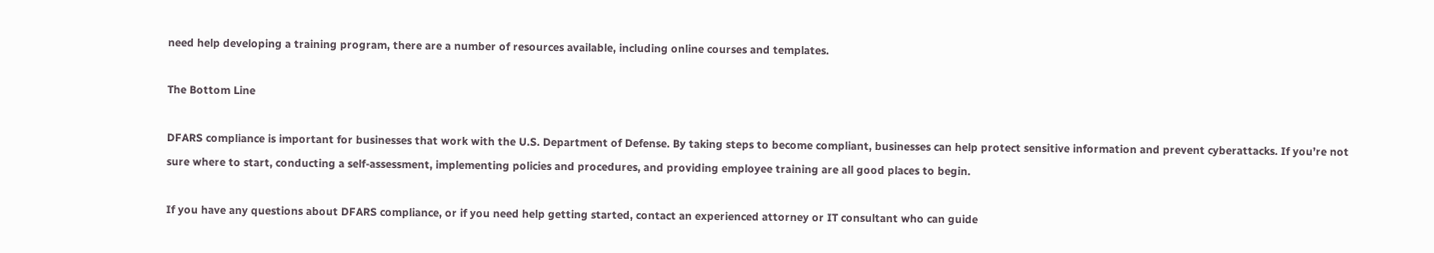need help developing a training program, there are a number of resources available, including online courses and templates.

The Bottom Line

DFARS compliance is important for businesses that work with the U.S. Department of Defense. By taking steps to become compliant, businesses can help protect sensitive information and prevent cyberattacks. If you’re not sure where to start, conducting a self-assessment, implementing policies and procedures, and providing employee training are all good places to begin.

If you have any questions about DFARS compliance, or if you need help getting started, contact an experienced attorney or IT consultant who can guide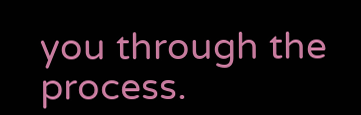you through the process.